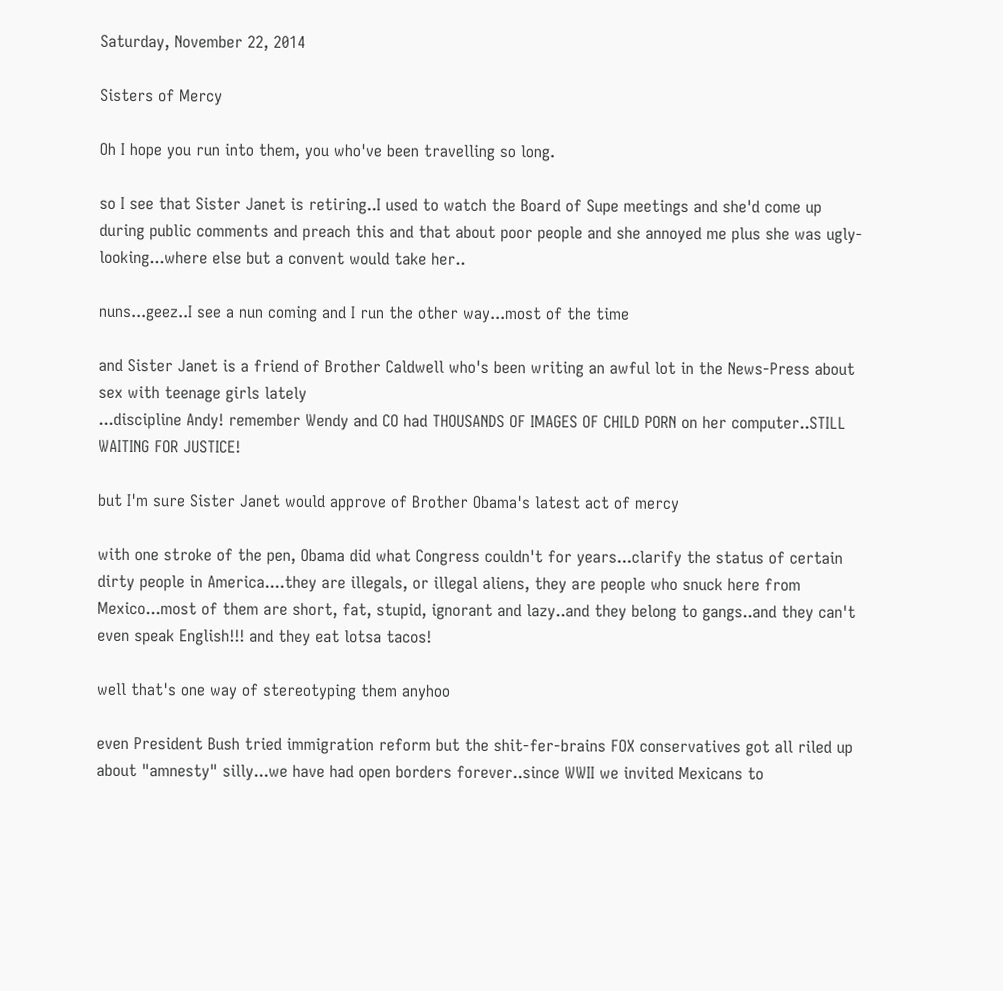Saturday, November 22, 2014

Sisters of Mercy

Oh I hope you run into them, you who've been travelling so long.

so I see that Sister Janet is retiring..I used to watch the Board of Supe meetings and she'd come up during public comments and preach this and that about poor people and she annoyed me plus she was ugly- looking...where else but a convent would take her..

nuns...geez..I see a nun coming and I run the other way...most of the time

and Sister Janet is a friend of Brother Caldwell who's been writing an awful lot in the News-Press about sex with teenage girls lately
...discipline Andy! remember Wendy and CO had THOUSANDS OF IMAGES OF CHILD PORN on her computer..STILL WAITING FOR JUSTICE!

but I'm sure Sister Janet would approve of Brother Obama's latest act of mercy

with one stroke of the pen, Obama did what Congress couldn't for years...clarify the status of certain dirty people in America....they are illegals, or illegal aliens, they are people who snuck here from Mexico...most of them are short, fat, stupid, ignorant and lazy..and they belong to gangs..and they can't even speak English!!! and they eat lotsa tacos!

well that's one way of stereotyping them anyhoo

even President Bush tried immigration reform but the shit-fer-brains FOX conservatives got all riled up about "amnesty" silly...we have had open borders forever..since WWII we invited Mexicans to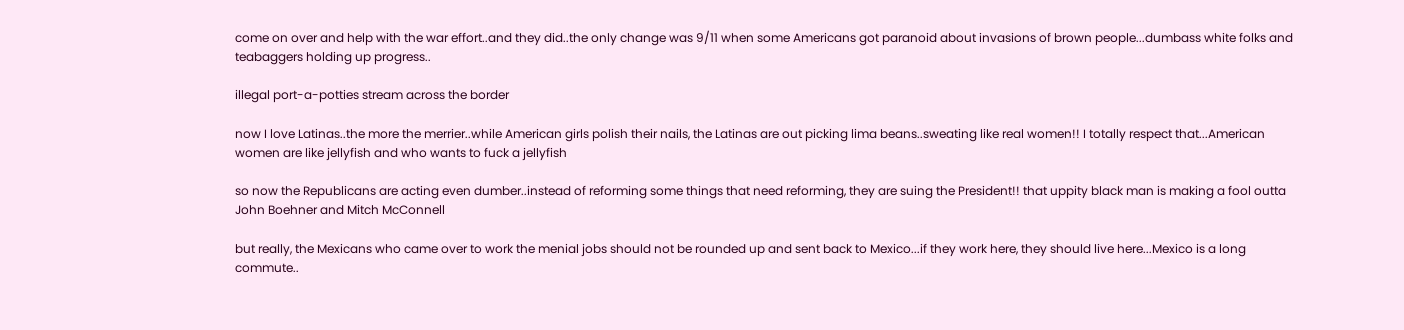come on over and help with the war effort..and they did..the only change was 9/11 when some Americans got paranoid about invasions of brown people...dumbass white folks and teabaggers holding up progress..

illegal port-a-potties stream across the border

now I love Latinas..the more the merrier..while American girls polish their nails, the Latinas are out picking lima beans..sweating like real women!! I totally respect that...American women are like jellyfish and who wants to fuck a jellyfish

so now the Republicans are acting even dumber..instead of reforming some things that need reforming, they are suing the President!! that uppity black man is making a fool outta John Boehner and Mitch McConnell

but really, the Mexicans who came over to work the menial jobs should not be rounded up and sent back to Mexico...if they work here, they should live here...Mexico is a long commute..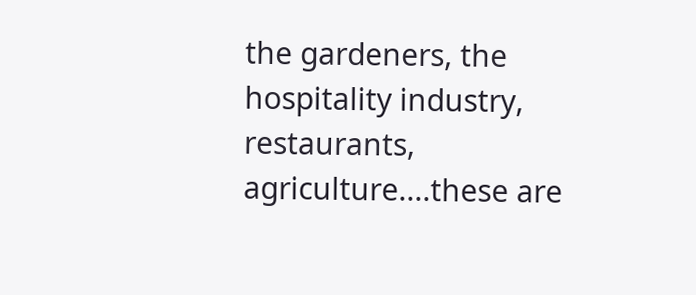the gardeners, the hospitality industry, restaurants, agriculture....these are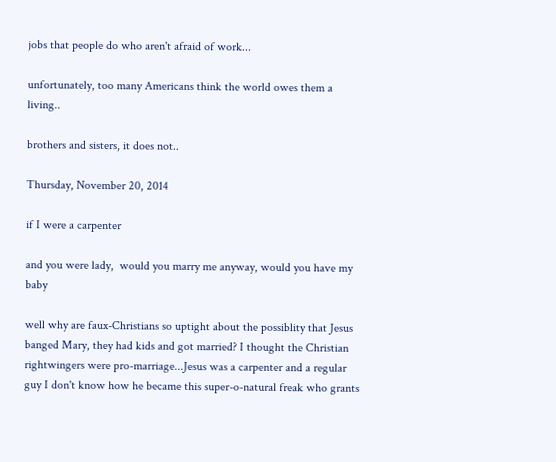jobs that people do who aren't afraid of work...

unfortunately, too many Americans think the world owes them a living..

brothers and sisters, it does not..

Thursday, November 20, 2014

if I were a carpenter

and you were lady,  would you marry me anyway, would you have my baby

well why are faux-Christians so uptight about the possiblity that Jesus banged Mary, they had kids and got married? I thought the Christian rightwingers were pro-marriage...Jesus was a carpenter and a regular guy I don't know how he became this super-o-natural freak who grants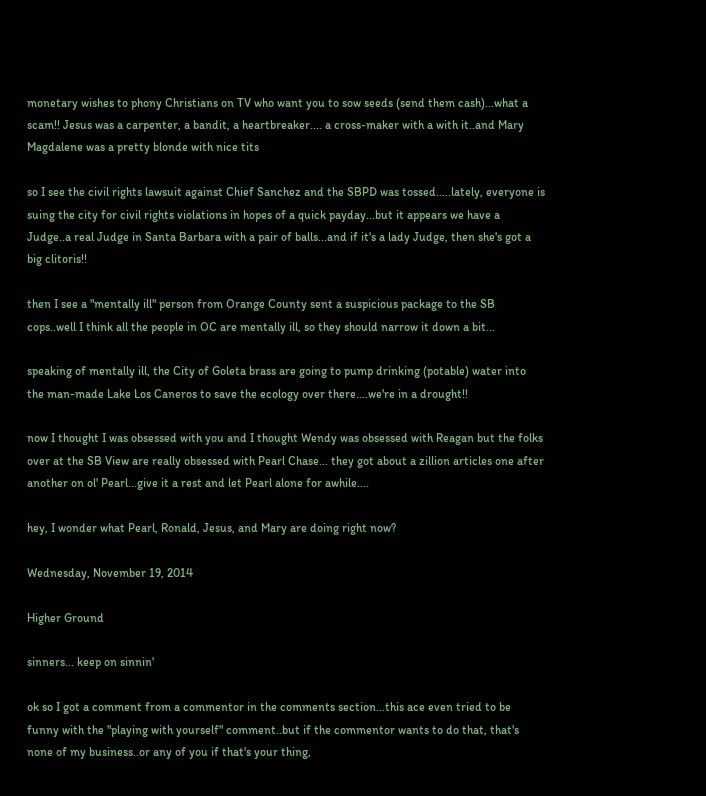monetary wishes to phony Christians on TV who want you to sow seeds (send them cash)...what a scam!! Jesus was a carpenter, a bandit, a heartbreaker.... a cross-maker with a with it..and Mary Magdalene was a pretty blonde with nice tits

so I see the civil rights lawsuit against Chief Sanchez and the SBPD was tossed.....lately, everyone is suing the city for civil rights violations in hopes of a quick payday...but it appears we have a Judge..a real Judge in Santa Barbara with a pair of balls...and if it's a lady Judge, then she's got a big clitoris!!

then I see a "mentally ill" person from Orange County sent a suspicious package to the SB cops..well I think all the people in OC are mentally ill, so they should narrow it down a bit...

speaking of mentally ill, the City of Goleta brass are going to pump drinking (potable) water into the man-made Lake Los Caneros to save the ecology over there....we're in a drought!!

now I thought I was obsessed with you and I thought Wendy was obsessed with Reagan but the folks over at the SB View are really obsessed with Pearl Chase... they got about a zillion articles one after another on ol' Pearl...give it a rest and let Pearl alone for awhile....

hey, I wonder what Pearl, Ronald, Jesus, and Mary are doing right now?

Wednesday, November 19, 2014

Higher Ground

sinners... keep on sinnin'

ok so I got a comment from a commentor in the comments section...this ace even tried to be funny with the "playing with yourself" comment..but if the commentor wants to do that, that's none of my business..or any of you if that's your thing,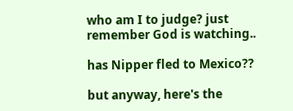who am I to judge? just remember God is watching..

has Nipper fled to Mexico??

but anyway, here's the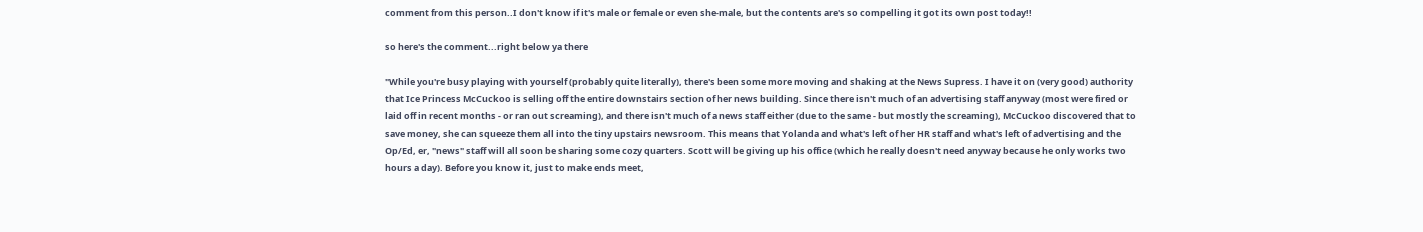comment from this person..I don't know if it's male or female or even she-male, but the contents are's so compelling it got its own post today!!

so here's the comment...right below ya there

"While you're busy playing with yourself (probably quite literally), there's been some more moving and shaking at the News Supress. I have it on (very good) authority that Ice Princess McCuckoo is selling off the entire downstairs section of her news building. Since there isn't much of an advertising staff anyway (most were fired or laid off in recent months - or ran out screaming), and there isn't much of a news staff either (due to the same - but mostly the screaming), McCuckoo discovered that to save money, she can squeeze them all into the tiny upstairs newsroom. This means that Yolanda and what's left of her HR staff and what's left of advertising and the Op/Ed, er, "news" staff will all soon be sharing some cozy quarters. Scott will be giving up his office (which he really doesn't need anyway because he only works two hours a day). Before you know it, just to make ends meet,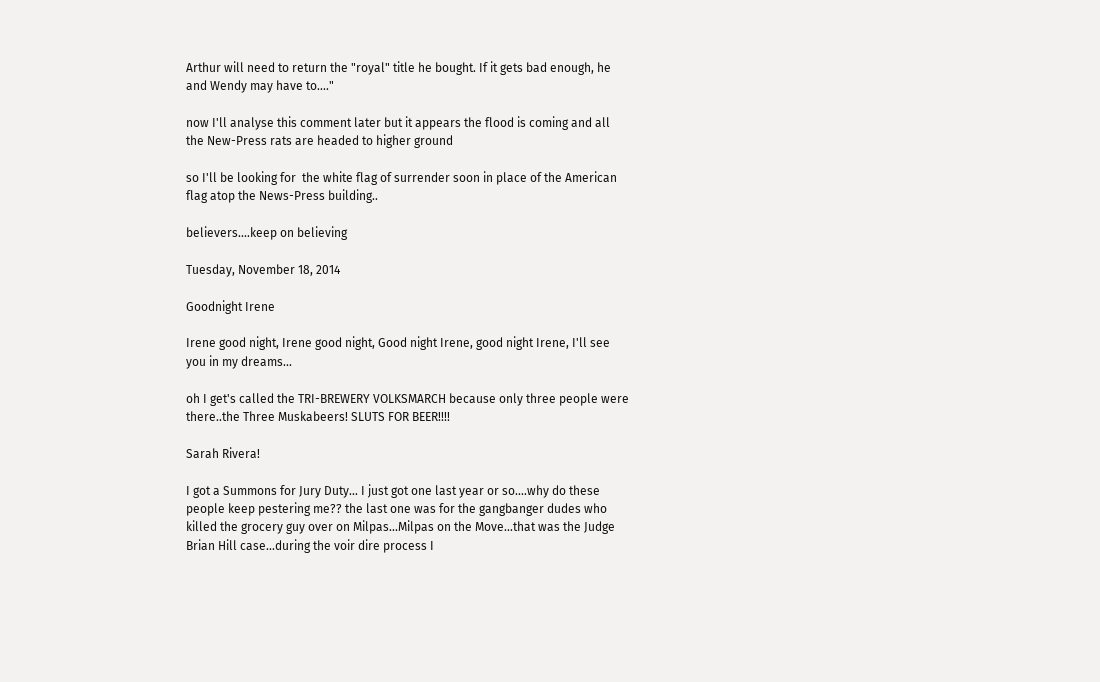Arthur will need to return the "royal" title he bought. If it gets bad enough, he and Wendy may have to...."

now I'll analyse this comment later but it appears the flood is coming and all the New-Press rats are headed to higher ground

so I'll be looking for  the white flag of surrender soon in place of the American flag atop the News-Press building..

believers....keep on believing

Tuesday, November 18, 2014

Goodnight Irene

Irene good night, Irene good night, Good night Irene, good night Irene, I'll see you in my dreams...

oh I get's called the TRI-BREWERY VOLKSMARCH because only three people were there..the Three Muskabeers! SLUTS FOR BEER!!!!

Sarah Rivera!

I got a Summons for Jury Duty... I just got one last year or so....why do these people keep pestering me?? the last one was for the gangbanger dudes who killed the grocery guy over on Milpas...Milpas on the Move...that was the Judge Brian Hill case...during the voir dire process I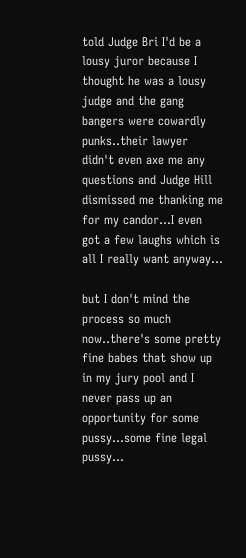told Judge Bri I'd be a lousy juror because I thought he was a lousy judge and the gang bangers were cowardly punks..their lawyer didn't even axe me any questions and Judge Hill dismissed me thanking me for my candor...I even got a few laughs which is all I really want anyway...

but I don't mind the process so much now..there's some pretty fine babes that show up in my jury pool and I never pass up an opportunity for some pussy...some fine legal pussy...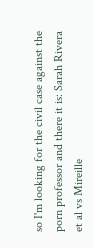so I'm looking for the civil case against the porn professor and there it is: Sarah Rivera et al vs Mireille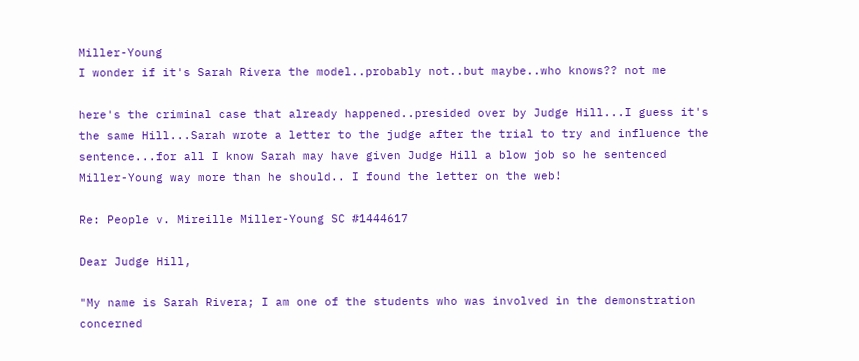Miller-Young
I wonder if it's Sarah Rivera the model..probably not..but maybe..who knows?? not me

here's the criminal case that already happened..presided over by Judge Hill...I guess it's the same Hill...Sarah wrote a letter to the judge after the trial to try and influence the sentence...for all I know Sarah may have given Judge Hill a blow job so he sentenced Miller-Young way more than he should.. I found the letter on the web!

Re: People v. Mireille Miller-Young SC #1444617

Dear Judge Hill,

"My name is Sarah Rivera; I am one of the students who was involved in the demonstration concerned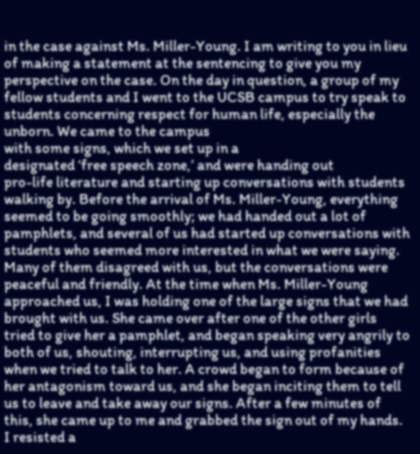in the case against Ms. Miller-Young. I am writing to you in lieu of making a statement at the sentencing to give you my perspective on the case. On the day in question, a group of my fellow students and I went to the UCSB campus to try speak to students concerning respect for human life, especially the unborn. We came to the campus
with some signs, which we set up in a
designated ‘free speech zone,’ and were handing out
pro-life literature and starting up conversations with students walking by. Before the arrival of Ms. Miller-Young, everything seemed to be going smoothly; we had handed out a lot of pamphlets, and several of us had started up conversations with students who seemed more interested in what we were saying. Many of them disagreed with us, but the conversations were peaceful and friendly. At the time when Ms. Miller-Young approached us, I was holding one of the large signs that we had brought with us. She came over after one of the other girls tried to give her a pamphlet, and began speaking very angrily to both of us, shouting, interrupting us, and using profanities when we tried to talk to her. A crowd began to form because of her antagonism toward us, and she began inciting them to tell us to leave and take away our signs. After a few minutes of this, she came up to me and grabbed the sign out of my hands. I resisted a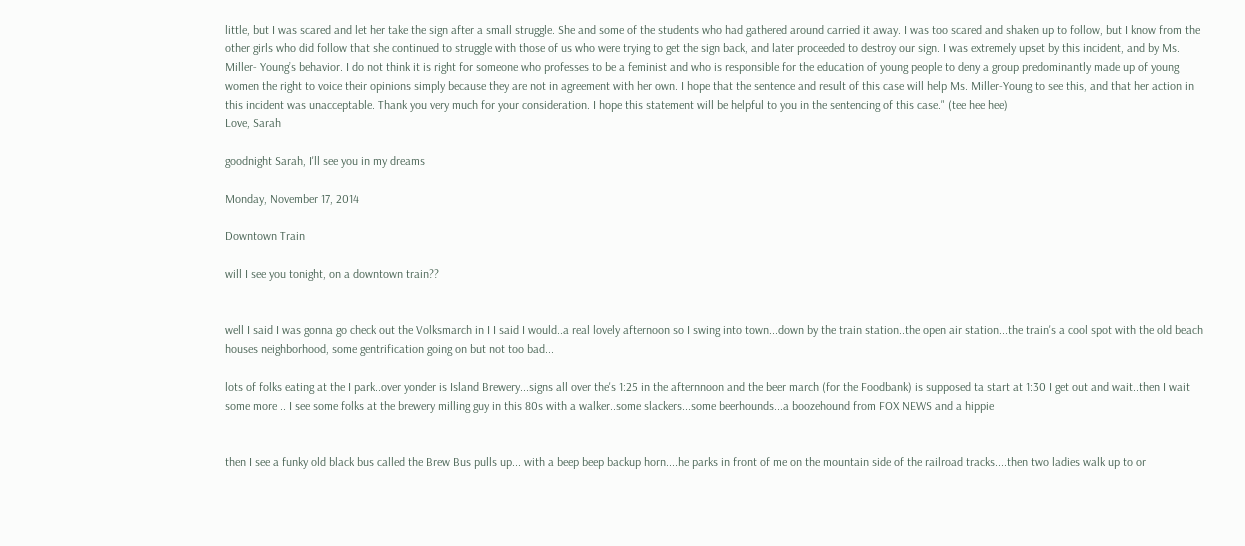little, but I was scared and let her take the sign after a small struggle. She and some of the students who had gathered around carried it away. I was too scared and shaken up to follow, but I know from the other girls who did follow that she continued to struggle with those of us who were trying to get the sign back, and later proceeded to destroy our sign. I was extremely upset by this incident, and by Ms. Miller- Young’s behavior. I do not think it is right for someone who professes to be a feminist and who is responsible for the education of young people to deny a group predominantly made up of young women the right to voice their opinions simply because they are not in agreement with her own. I hope that the sentence and result of this case will help Ms. Miller-Young to see this, and that her action in this incident was unacceptable. Thank you very much for your consideration. I hope this statement will be helpful to you in the sentencing of this case." (tee hee hee)
Love, Sarah

goodnight Sarah, I'll see you in my dreams

Monday, November 17, 2014

Downtown Train

will I see you tonight, on a downtown train??


well I said I was gonna go check out the Volksmarch in I I said I would..a real lovely afternoon so I swing into town...down by the train station..the open air station...the train's a cool spot with the old beach houses neighborhood, some gentrification going on but not too bad...

lots of folks eating at the I park..over yonder is Island Brewery...signs all over the's 1:25 in the afternnoon and the beer march (for the Foodbank) is supposed ta start at 1:30 I get out and wait..then I wait some more .. I see some folks at the brewery milling guy in this 80s with a walker..some slackers...some beerhounds...a boozehound from FOX NEWS and a hippie


then I see a funky old black bus called the Brew Bus pulls up... with a beep beep backup horn....he parks in front of me on the mountain side of the railroad tracks....then two ladies walk up to or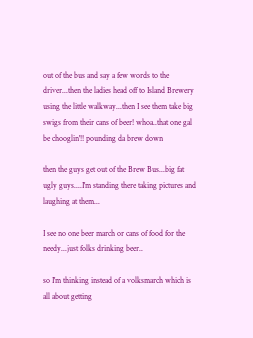out of the bus and say a few words to the driver...then the ladies head off to Island Brewery using the little walkway...then I see them take big swigs from their cans of beer! whoa..that one gal be chooglin'!! pounding da brew down

then the guys get out of the Brew Bus...big fat ugly guys....I'm standing there taking pictures and laughing at them...

I see no one beer march or cans of food for the needy...just folks drinking beer..

so I'm thinking instead of a volksmarch which is all about getting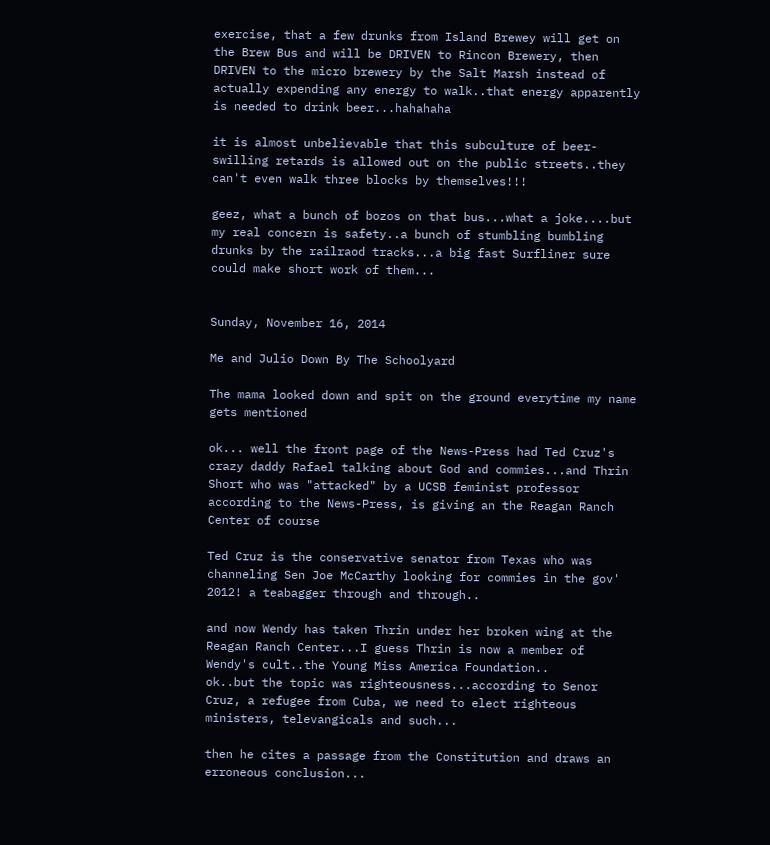exercise, that a few drunks from Island Brewey will get on the Brew Bus and will be DRIVEN to Rincon Brewery, then DRIVEN to the micro brewery by the Salt Marsh instead of actually expending any energy to walk..that energy apparently is needed to drink beer...hahahaha

it is almost unbelievable that this subculture of beer-swilling retards is allowed out on the public streets..they can't even walk three blocks by themselves!!!

geez, what a bunch of bozos on that bus...what a joke....but my real concern is safety..a bunch of stumbling bumbling drunks by the railraod tracks...a big fast Surfliner sure could make short work of them...


Sunday, November 16, 2014

Me and Julio Down By The Schoolyard

The mama looked down and spit on the ground everytime my name gets mentioned

ok... well the front page of the News-Press had Ted Cruz's crazy daddy Rafael talking about God and commies...and Thrin Short who was "attacked" by a UCSB feminist professor according to the News-Press, is giving an the Reagan Ranch Center of course

Ted Cruz is the conservative senator from Texas who was channeling Sen Joe McCarthy looking for commies in the gov' 2012! a teabagger through and through..

and now Wendy has taken Thrin under her broken wing at the Reagan Ranch Center...I guess Thrin is now a member of Wendy's cult..the Young Miss America Foundation..
ok..but the topic was righteousness...according to Senor Cruz, a refugee from Cuba, we need to elect righteous ministers, televangicals and such...

then he cites a passage from the Constitution and draws an erroneous conclusion...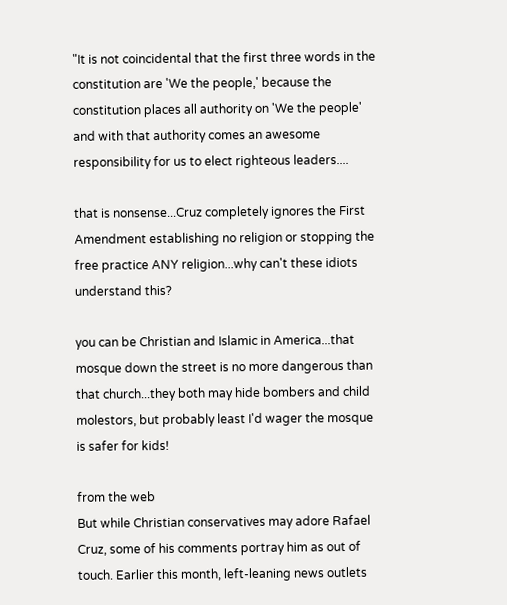"It is not coincidental that the first three words in the constitution are 'We the people,' because the constitution places all authority on 'We the people' and with that authority comes an awesome responsibility for us to elect righteous leaders....

that is nonsense...Cruz completely ignores the First Amendment establishing no religion or stopping the free practice ANY religion...why can't these idiots understand this?

you can be Christian and Islamic in America...that mosque down the street is no more dangerous than that church...they both may hide bombers and child molestors, but probably least I'd wager the mosque is safer for kids!

from the web
But while Christian conservatives may adore Rafael Cruz, some of his comments portray him as out of touch. Earlier this month, left-leaning news outlets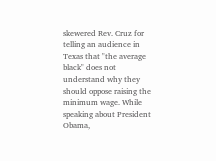skewered Rev. Cruz for telling an audience in Texas that "the average black" does not understand why they should oppose raising the minimum wage. While speaking about President Obama,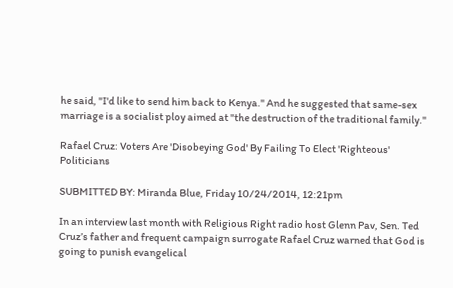he said, "I'd like to send him back to Kenya." And he suggested that same-sex marriage is a socialist ploy aimed at "the destruction of the traditional family."

Rafael Cruz: Voters Are 'Disobeying God' By Failing To Elect 'Righteous' Politicians

SUBMITTED BY: Miranda Blue, Friday 10/24/2014, 12:21pm

In an interview last month with Religious Right radio host Glenn Pav, Sen. Ted Cruz’s father and frequent campaign surrogate Rafael Cruz warned that God is going to punish evangelical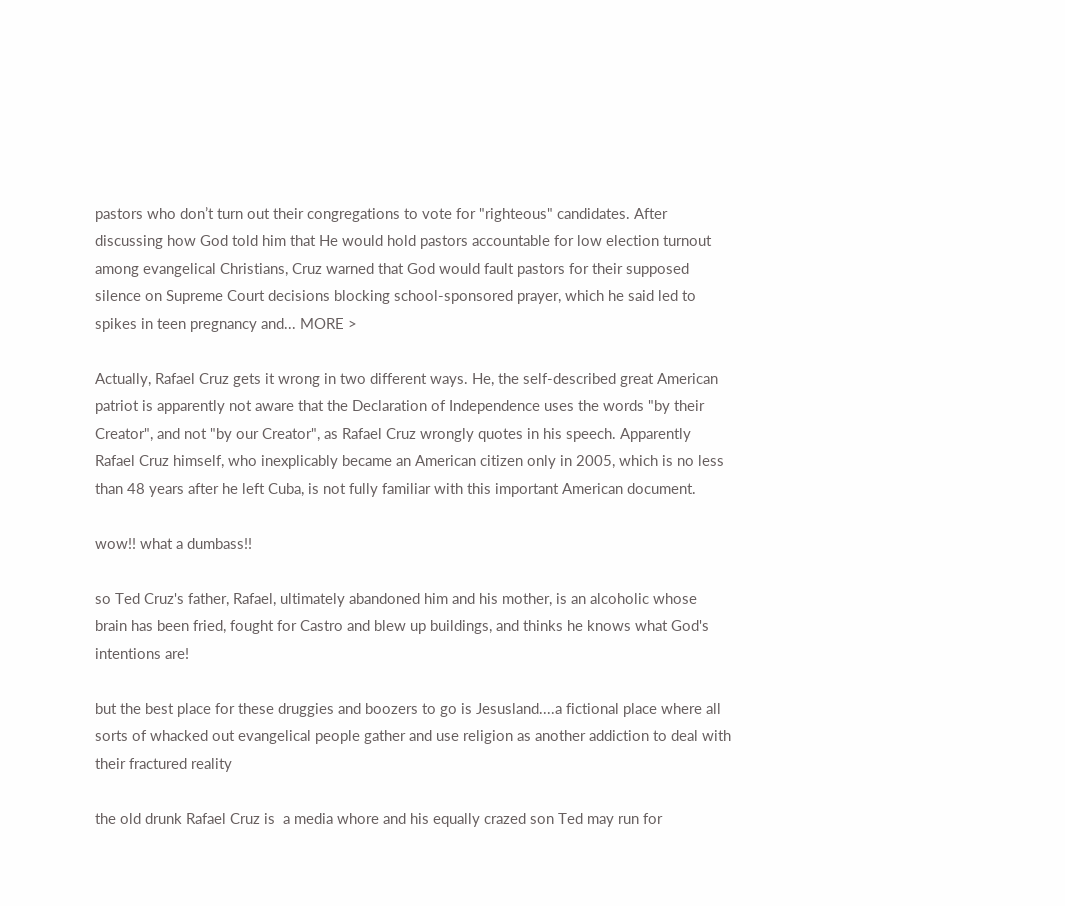pastors who don’t turn out their congregations to vote for "righteous" candidates. After discussing how God told him that He would hold pastors accountable for low election turnout among evangelical Christians, Cruz warned that God would fault pastors for their supposed silence on Supreme Court decisions blocking school-sponsored prayer, which he said led to spikes in teen pregnancy and... MORE >

Actually, Rafael Cruz gets it wrong in two different ways. He, the self-described great American patriot is apparently not aware that the Declaration of Independence uses the words "by their Creator", and not "by our Creator", as Rafael Cruz wrongly quotes in his speech. Apparently Rafael Cruz himself, who inexplicably became an American citizen only in 2005, which is no less than 48 years after he left Cuba, is not fully familiar with this important American document.

wow!! what a dumbass!!

so Ted Cruz's father, Rafael, ultimately abandoned him and his mother, is an alcoholic whose brain has been fried, fought for Castro and blew up buildings, and thinks he knows what God's intentions are!

but the best place for these druggies and boozers to go is Jesusland....a fictional place where all sorts of whacked out evangelical people gather and use religion as another addiction to deal with their fractured reality

the old drunk Rafael Cruz is  a media whore and his equally crazed son Ted may run for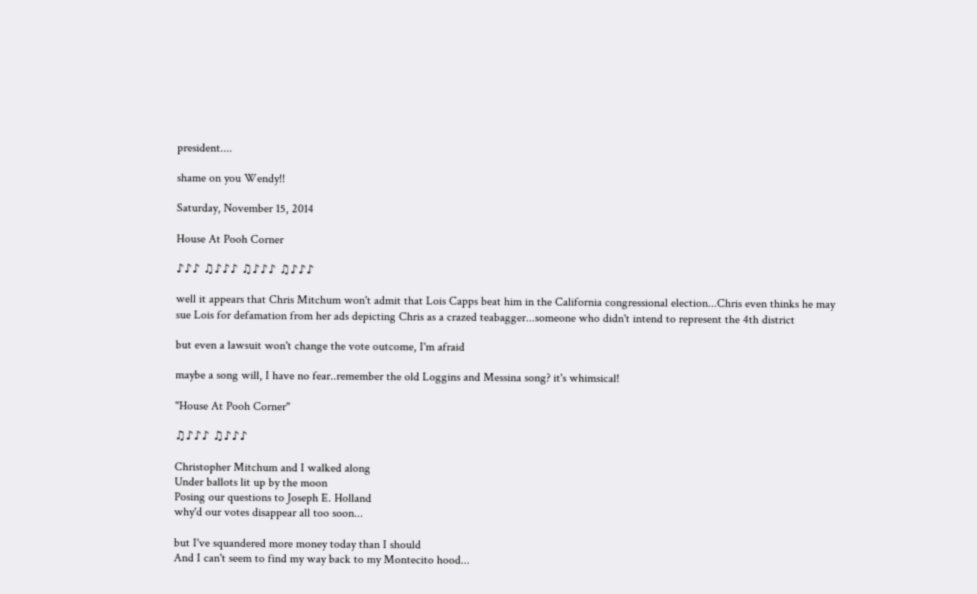president....

shame on you Wendy!!

Saturday, November 15, 2014

House At Pooh Corner

♪♪♪ ♫♪♪♪ ♫♪♪♪ ♫♪♪♪

well it appears that Chris Mitchum won't admit that Lois Capps beat him in the California congressional election...Chris even thinks he may sue Lois for defamation from her ads depicting Chris as a crazed teabagger...someone who didn't intend to represent the 4th district

but even a lawsuit won't change the vote outcome, I'm afraid

maybe a song will, I have no fear..remember the old Loggins and Messina song? it's whimsical!

"House At Pooh Corner"

♫♪♪♪ ♫♪♪♪

Christopher Mitchum and I walked along
Under ballots lit up by the moon
Posing our questions to Joseph E. Holland
why'd our votes disappear all too soon...

but I've squandered more money today than I should
And I can't seem to find my way back to my Montecito hood...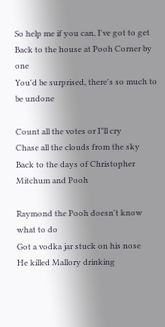So help me if you can, I've got to get
Back to the house at Pooh Corner by one
You'd be surprised, there's so much to be undone

Count all the votes or I"ll cry
Chase all the clouds from the sky
Back to the days of Christopher Mitchum and Pooh

Raymond the Pooh doesn't know what to do
Got a vodka jar stuck on his nose
He killed Mallory drinking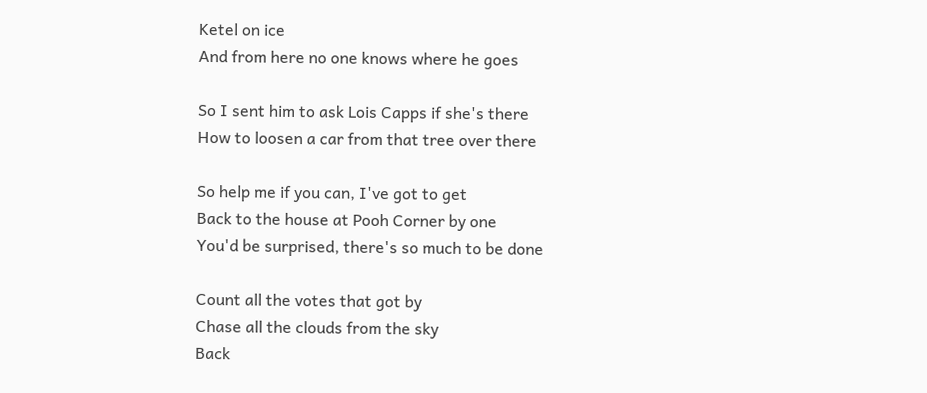Ketel on ice
And from here no one knows where he goes

So I sent him to ask Lois Capps if she's there
How to loosen a car from that tree over there

So help me if you can, I've got to get
Back to the house at Pooh Corner by one
You'd be surprised, there's so much to be done

Count all the votes that got by
Chase all the clouds from the sky
Back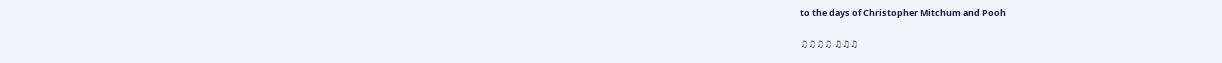to the days of Christopher Mitchum and Pooh

♫♫♫♫ ♫♫♫